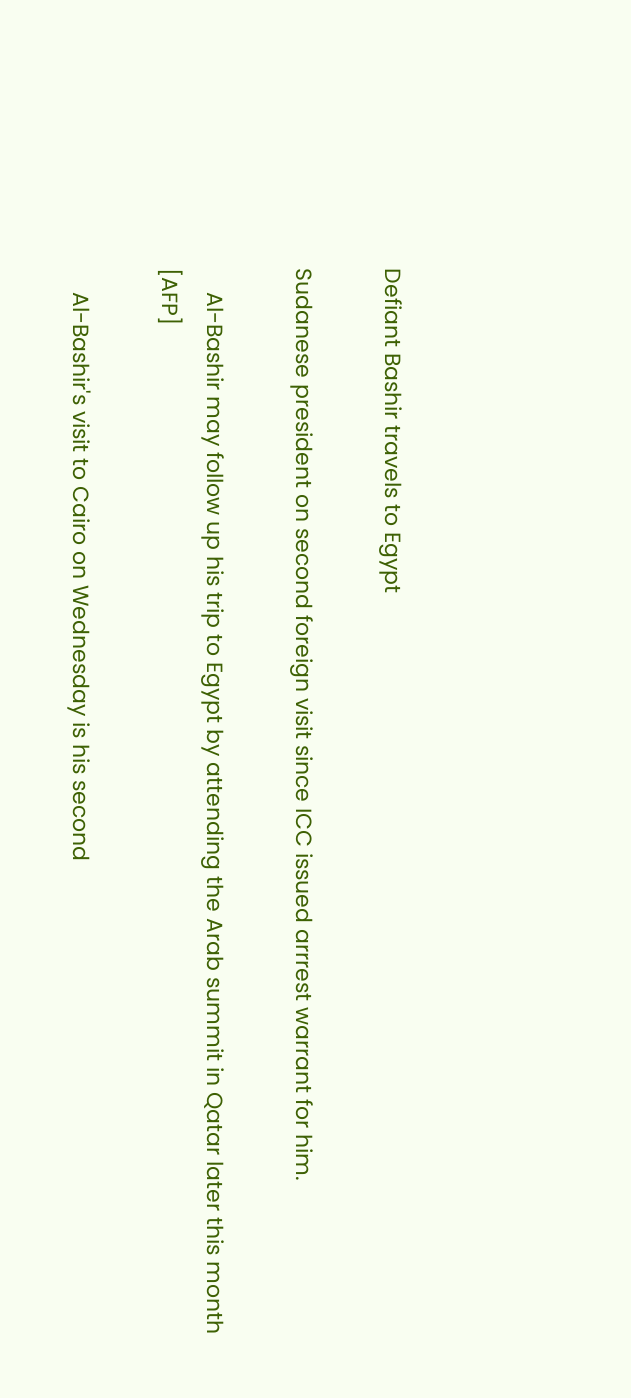Defiant Bashir travels to Egypt

Sudanese president on second foreign visit since ICC issued arrrest warrant for him.

    Al-Bashir may follow up his trip to Egypt by attending the Arab summit in Qatar later this month [AFP]

    Al-Bashir's visit to Cairo on Wednesday is his second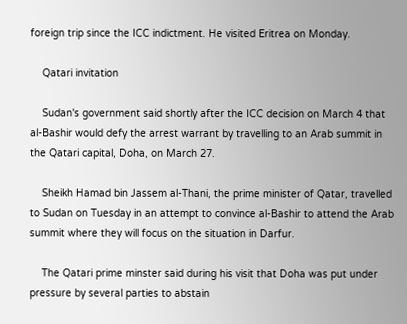foreign trip since the ICC indictment. He visited Eritrea on Monday.

    Qatari invitation

    Sudan's government said shortly after the ICC decision on March 4 that al-Bashir would defy the arrest warrant by travelling to an Arab summit in the Qatari capital, Doha, on March 27.

    Sheikh Hamad bin Jassem al-Thani, the prime minister of Qatar, travelled to Sudan on Tuesday in an attempt to convince al-Bashir to attend the Arab summit where they will focus on the situation in Darfur.

    The Qatari prime minster said during his visit that Doha was put under pressure by several parties to abstain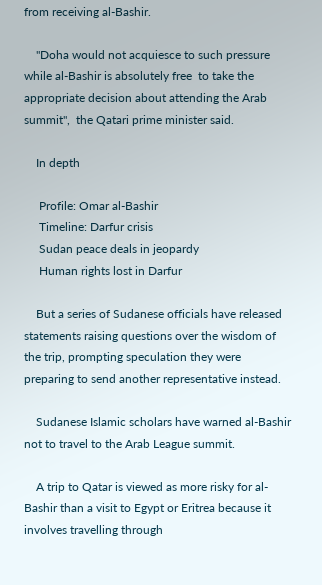from receiving al-Bashir.

    "Doha would not acquiesce to such pressure while al-Bashir is absolutely free  to take the appropriate decision about attending the Arab summit",  the Qatari prime minister said.

    In depth

     Profile: Omar al-Bashir
     Timeline: Darfur crisis
     Sudan peace deals in jeopardy
     Human rights lost in Darfur

    But a series of Sudanese officials have released statements raising questions over the wisdom of the trip, prompting speculation they were preparing to send another representative instead.

    Sudanese Islamic scholars have warned al-Bashir not to travel to the Arab League summit.

    A trip to Qatar is viewed as more risky for al-Bashir than a visit to Egypt or Eritrea because it involves travelling through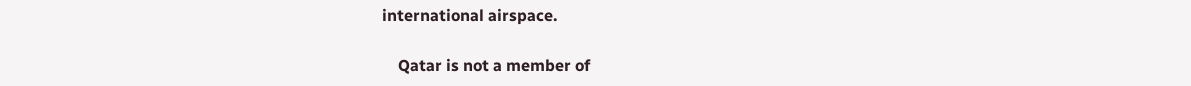international airspace.

    Qatar is not a member of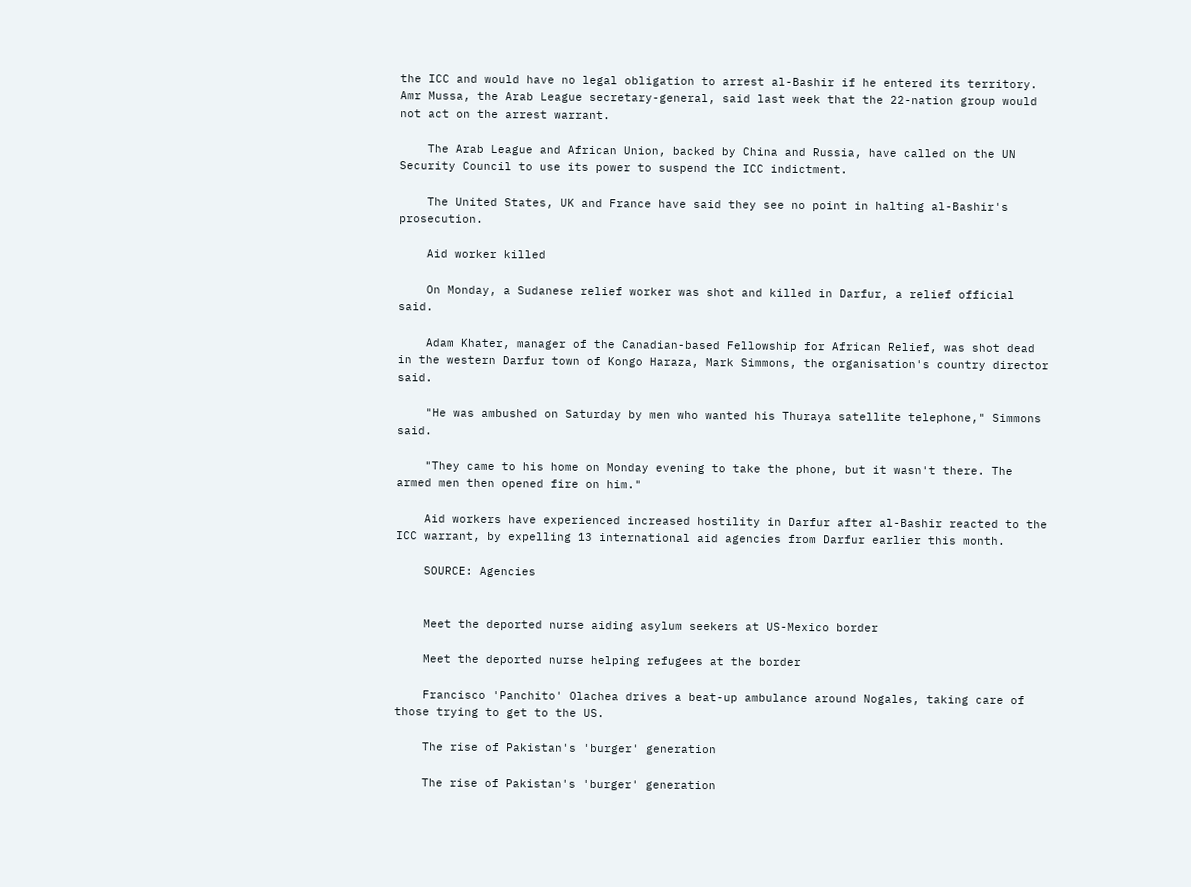the ICC and would have no legal obligation to arrest al-Bashir if he entered its territory. Amr Mussa, the Arab League secretary-general, said last week that the 22-nation group would not act on the arrest warrant.

    The Arab League and African Union, backed by China and Russia, have called on the UN Security Council to use its power to suspend the ICC indictment.

    The United States, UK and France have said they see no point in halting al-Bashir's prosecution.

    Aid worker killed

    On Monday, a Sudanese relief worker was shot and killed in Darfur, a relief official said.

    Adam Khater, manager of the Canadian-based Fellowship for African Relief, was shot dead in the western Darfur town of Kongo Haraza, Mark Simmons, the organisation's country director said.

    "He was ambushed on Saturday by men who wanted his Thuraya satellite telephone," Simmons said.

    "They came to his home on Monday evening to take the phone, but it wasn't there. The armed men then opened fire on him."

    Aid workers have experienced increased hostility in Darfur after al-Bashir reacted to the ICC warrant, by expelling 13 international aid agencies from Darfur earlier this month.

    SOURCE: Agencies


    Meet the deported nurse aiding asylum seekers at US-Mexico border

    Meet the deported nurse helping refugees at the border

    Francisco 'Panchito' Olachea drives a beat-up ambulance around Nogales, taking care of those trying to get to the US.

    The rise of Pakistan's 'burger' generation

    The rise of Pakistan's 'burger' generation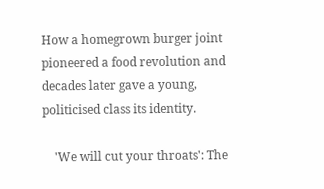How a homegrown burger joint pioneered a food revolution and decades later gave a young, politicised class its identity.

    'We will cut your throats': The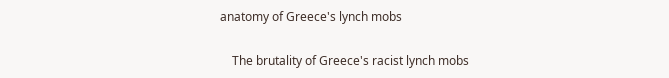anatomy of Greece's lynch mobs

    The brutality of Greece's racist lynch mobs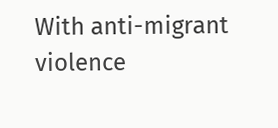With anti-migrant violence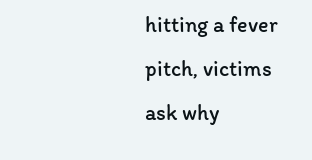hitting a fever pitch, victims ask why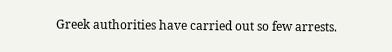Greek authorities have carried out so few arrests.